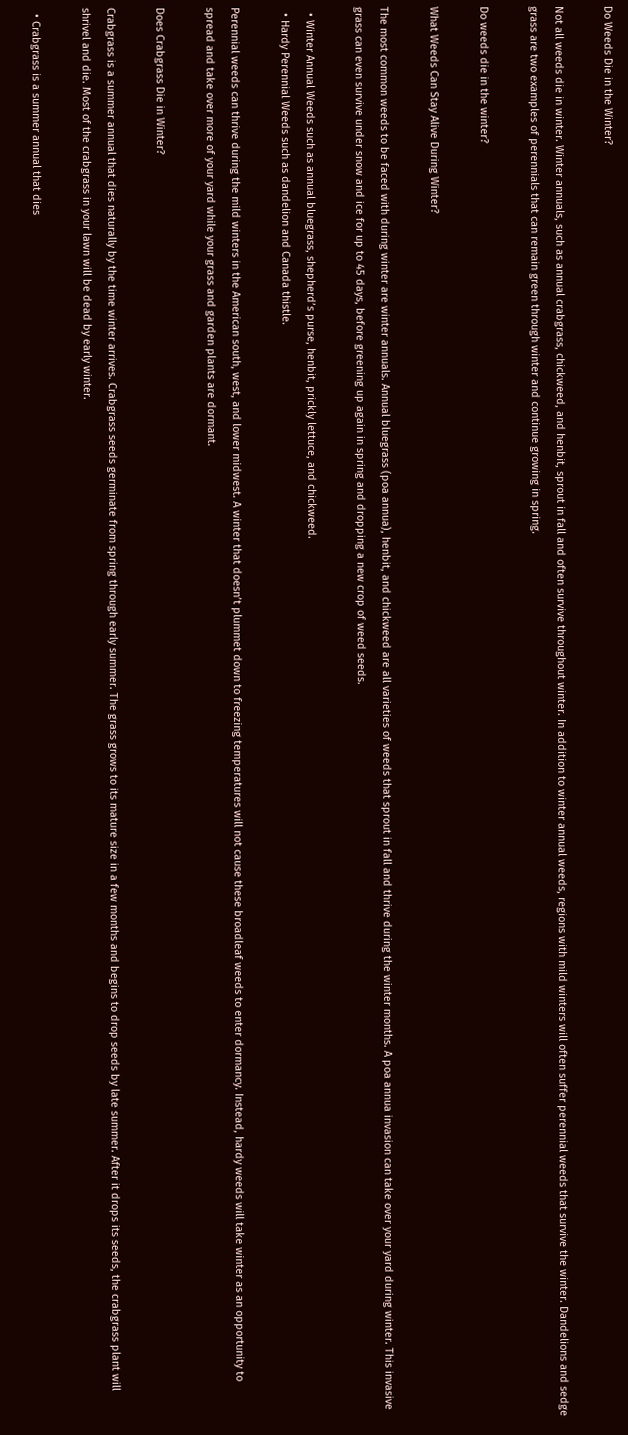Do Weeds Die in the Winter?

Not all weeds die in winter. Winter annuals, such as annual crabgrass, chickweed, and henbit, sprout in fall and often survive throughout winter. In addition to winter annual weeds, regions with mild winters will often suffer perennial weeds that survive the winter. Dandelions and sedge grass are two examples of perennials that can remain green through winter and continue growing in spring.

Do weeds die in the winter?

What Weeds Can Stay Alive During Winter?

The most common weeds to be faced with during winter are winter annuals. Annual bluegrass (poa annua), henbit, and chickweed are all varieties of weeds that sprout in fall and thrive during the winter months. A poa annua invasion can take over your yard during winter. This invasive grass can even survive under snow and ice for up to 45 days, before greening up again in spring and dropping a new crop of weed seeds.

  • Winter Annual Weeds such as annual bluegrass, shepherd’s purse, henbit, prickly lettuce, and chickweed.
  • Hardy Perennial Weeds such as dandelion and Canada thistle.

Perennial weeds can thrive during the mild winters in the American south, west, and lower midwest. A winter that doesn’t plummet down to freezing temperatures will not cause these broadleaf weeds to enter dormancy. Instead, hardy weeds will take winter as an opportunity to spread and take over more of your yard while your grass and garden plants are dormant.

Does Crabgrass Die in Winter?

Crabgrass is a summer annual that dies naturally by the time winter arrives. Crabgrass seeds germinate from spring through early summer. The grass grows to its mature size in a few months and begins to drop seeds by late summer. After it drops its seeds, the crabgrass plant will shrivel and die. Most of the crabgrass in your lawn will be dead by early winter.

  • Crabgrass is a summer annual that dies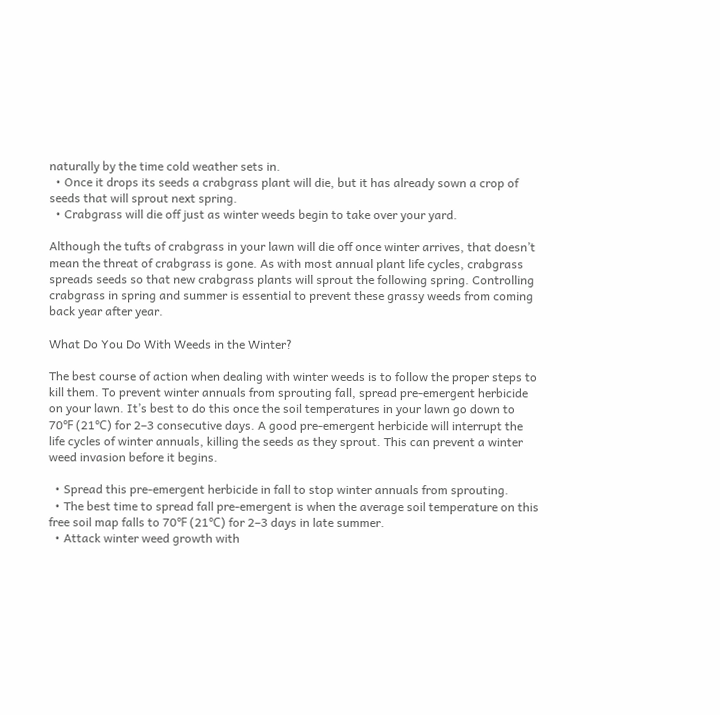naturally by the time cold weather sets in.
  • Once it drops its seeds a crabgrass plant will die, but it has already sown a crop of seeds that will sprout next spring.
  • Crabgrass will die off just as winter weeds begin to take over your yard.

Although the tufts of crabgrass in your lawn will die off once winter arrives, that doesn’t mean the threat of crabgrass is gone. As with most annual plant life cycles, crabgrass spreads seeds so that new crabgrass plants will sprout the following spring. Controlling crabgrass in spring and summer is essential to prevent these grassy weeds from coming back year after year.

What Do You Do With Weeds in the Winter?

The best course of action when dealing with winter weeds is to follow the proper steps to kill them. To prevent winter annuals from sprouting fall, spread pre-emergent herbicide on your lawn. It’s best to do this once the soil temperatures in your lawn go down to 70℉ (21℃) for 2–3 consecutive days. A good pre-emergent herbicide will interrupt the life cycles of winter annuals, killing the seeds as they sprout. This can prevent a winter weed invasion before it begins.

  • Spread this pre-emergent herbicide in fall to stop winter annuals from sprouting.
  • The best time to spread fall pre-emergent is when the average soil temperature on this free soil map falls to 70℉ (21℃) for 2–3 days in late summer.
  • Attack winter weed growth with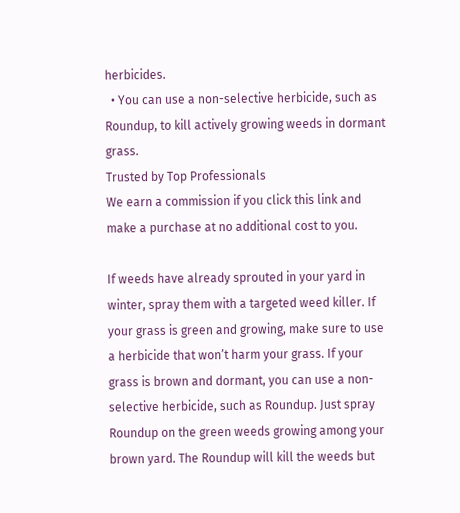herbicides.
  • You can use a non-selective herbicide, such as Roundup, to kill actively growing weeds in dormant grass.
Trusted by Top Professionals
We earn a commission if you click this link and make a purchase at no additional cost to you.

If weeds have already sprouted in your yard in winter, spray them with a targeted weed killer. If your grass is green and growing, make sure to use a herbicide that won’t harm your grass. If your grass is brown and dormant, you can use a non-selective herbicide, such as Roundup. Just spray Roundup on the green weeds growing among your brown yard. The Roundup will kill the weeds but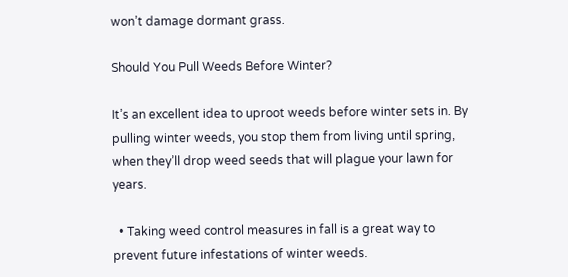won’t damage dormant grass.

Should You Pull Weeds Before Winter?

It’s an excellent idea to uproot weeds before winter sets in. By pulling winter weeds, you stop them from living until spring, when they’ll drop weed seeds that will plague your lawn for years.

  • Taking weed control measures in fall is a great way to prevent future infestations of winter weeds.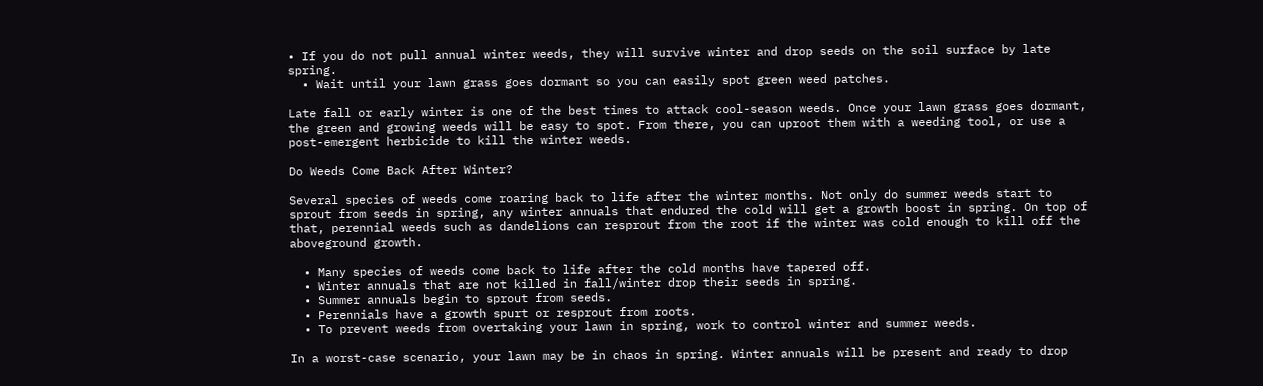• If you do not pull annual winter weeds, they will survive winter and drop seeds on the soil surface by late spring.
  • Wait until your lawn grass goes dormant so you can easily spot green weed patches.

Late fall or early winter is one of the best times to attack cool-season weeds. Once your lawn grass goes dormant, the green and growing weeds will be easy to spot. From there, you can uproot them with a weeding tool, or use a post-emergent herbicide to kill the winter weeds.

Do Weeds Come Back After Winter?

Several species of weeds come roaring back to life after the winter months. Not only do summer weeds start to sprout from seeds in spring, any winter annuals that endured the cold will get a growth boost in spring. On top of that, perennial weeds such as dandelions can resprout from the root if the winter was cold enough to kill off the aboveground growth.

  • Many species of weeds come back to life after the cold months have tapered off.
  • Winter annuals that are not killed in fall/winter drop their seeds in spring.
  • Summer annuals begin to sprout from seeds.
  • Perennials have a growth spurt or resprout from roots.
  • To prevent weeds from overtaking your lawn in spring, work to control winter and summer weeds.

In a worst-case scenario, your lawn may be in chaos in spring. Winter annuals will be present and ready to drop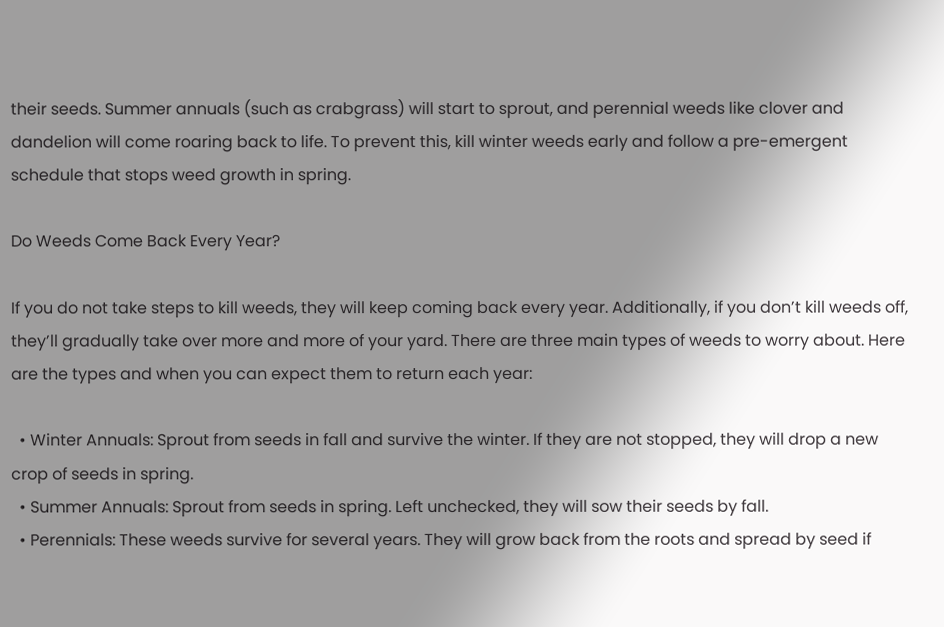their seeds. Summer annuals (such as crabgrass) will start to sprout, and perennial weeds like clover and dandelion will come roaring back to life. To prevent this, kill winter weeds early and follow a pre-emergent schedule that stops weed growth in spring.

Do Weeds Come Back Every Year?

If you do not take steps to kill weeds, they will keep coming back every year. Additionally, if you don’t kill weeds off, they’ll gradually take over more and more of your yard. There are three main types of weeds to worry about. Here are the types and when you can expect them to return each year:

  • Winter Annuals: Sprout from seeds in fall and survive the winter. If they are not stopped, they will drop a new crop of seeds in spring.
  • Summer Annuals: Sprout from seeds in spring. Left unchecked, they will sow their seeds by fall.
  • Perennials: These weeds survive for several years. They will grow back from the roots and spread by seed if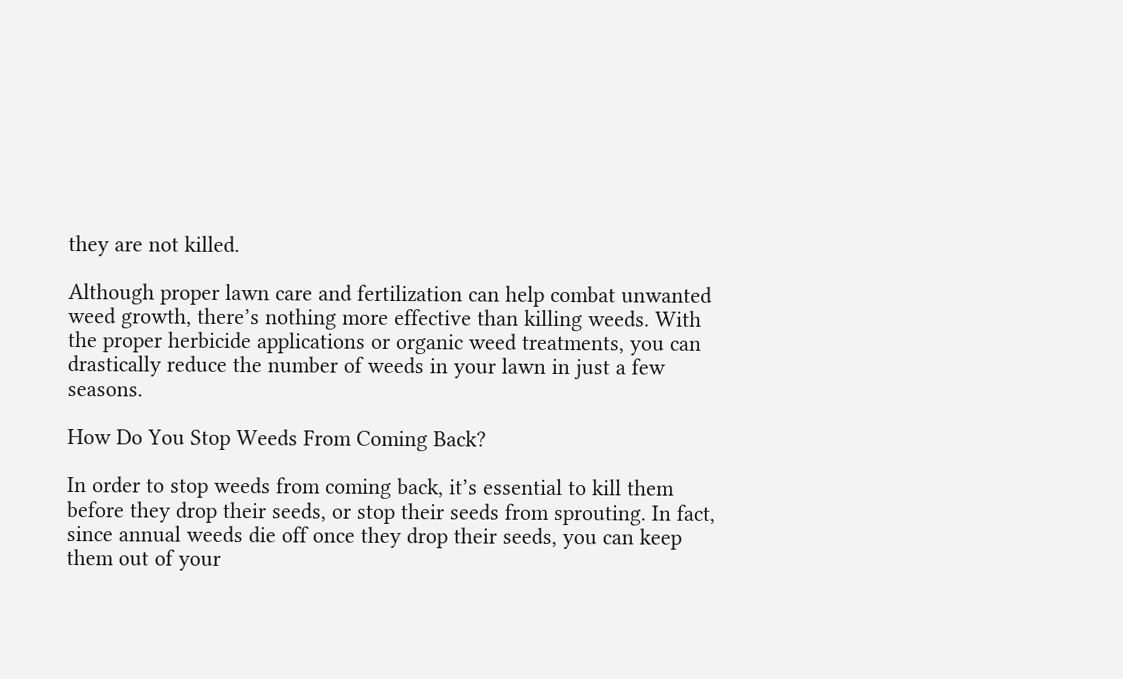they are not killed.

Although proper lawn care and fertilization can help combat unwanted weed growth, there’s nothing more effective than killing weeds. With the proper herbicide applications or organic weed treatments, you can drastically reduce the number of weeds in your lawn in just a few seasons.

How Do You Stop Weeds From Coming Back?

In order to stop weeds from coming back, it’s essential to kill them before they drop their seeds, or stop their seeds from sprouting. In fact, since annual weeds die off once they drop their seeds, you can keep them out of your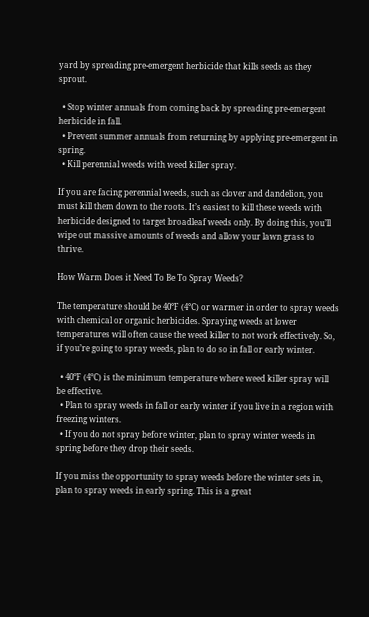yard by spreading pre-emergent herbicide that kills seeds as they sprout.

  • Stop winter annuals from coming back by spreading pre-emergent herbicide in fall.
  • Prevent summer annuals from returning by applying pre-emergent in spring.
  • Kill perennial weeds with weed killer spray.

If you are facing perennial weeds, such as clover and dandelion, you must kill them down to the roots. It’s easiest to kill these weeds with herbicide designed to target broadleaf weeds only. By doing this, you’ll wipe out massive amounts of weeds and allow your lawn grass to thrive.

How Warm Does it Need To Be To Spray Weeds?

The temperature should be 40℉ (4℃) or warmer in order to spray weeds with chemical or organic herbicides. Spraying weeds at lower temperatures will often cause the weed killer to not work effectively. So, if you’re going to spray weeds, plan to do so in fall or early winter.

  • 40℉ (4℃) is the minimum temperature where weed killer spray will be effective.
  • Plan to spray weeds in fall or early winter if you live in a region with freezing winters.
  • If you do not spray before winter, plan to spray winter weeds in spring before they drop their seeds.

If you miss the opportunity to spray weeds before the winter sets in, plan to spray weeds in early spring. This is a great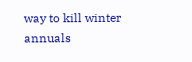way to kill winter annuals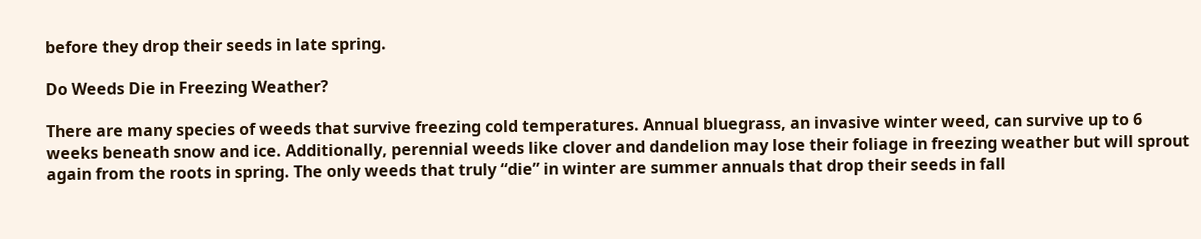before they drop their seeds in late spring.

Do Weeds Die in Freezing Weather?

There are many species of weeds that survive freezing cold temperatures. Annual bluegrass, an invasive winter weed, can survive up to 6 weeks beneath snow and ice. Additionally, perennial weeds like clover and dandelion may lose their foliage in freezing weather but will sprout again from the roots in spring. The only weeds that truly “die” in winter are summer annuals that drop their seeds in fall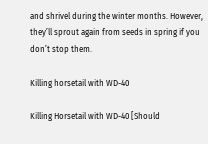and shrivel during the winter months. However, they’ll sprout again from seeds in spring if you don’t stop them.

Killing horsetail with WD-40

Killing Horsetail with WD-40 [Should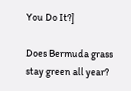You Do It?]

Does Bermuda grass stay green all year?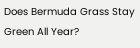Does Bermuda Grass Stay Green All Year?